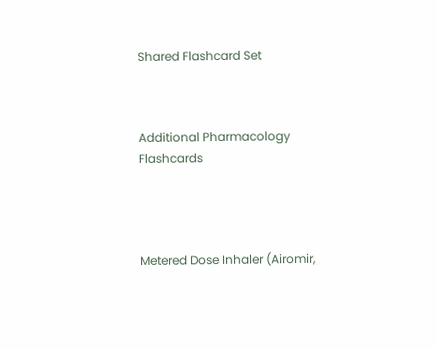Shared Flashcard Set



Additional Pharmacology Flashcards




Metered Dose Inhaler (Airomir,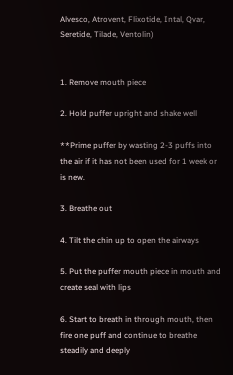Alvesco, Atrovent, Flixotide, Intal, Qvar, Seretide, Tilade, Ventolin)


1. Remove mouth piece

2. Hold puffer upright and shake well

**Prime puffer by wasting 2-3 puffs into the air if it has not been used for 1 week or is new.

3. Breathe out

4. Tilt the chin up to open the airways

5. Put the puffer mouth piece in mouth and create seal with lips

6. Start to breath in through mouth, then fire one puff and continue to breathe steadily and deeply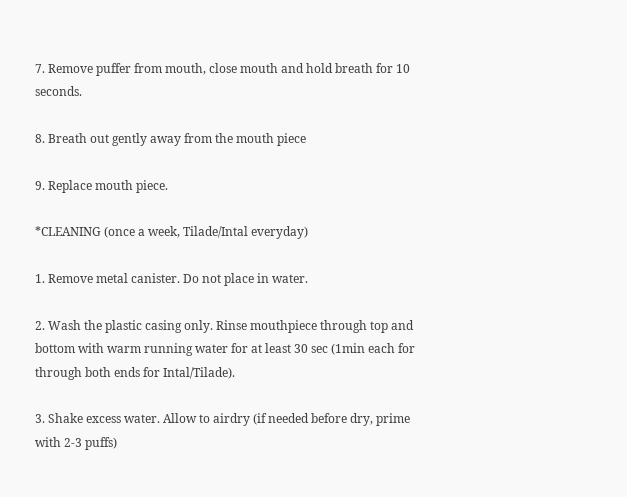7. Remove puffer from mouth, close mouth and hold breath for 10 seconds.

8. Breath out gently away from the mouth piece

9. Replace mouth piece.

*CLEANING (once a week, Tilade/Intal everyday)

1. Remove metal canister. Do not place in water.

2. Wash the plastic casing only. Rinse mouthpiece through top and bottom with warm running water for at least 30 sec (1min each for through both ends for Intal/Tilade).

3. Shake excess water. Allow to airdry (if needed before dry, prime with 2-3 puffs)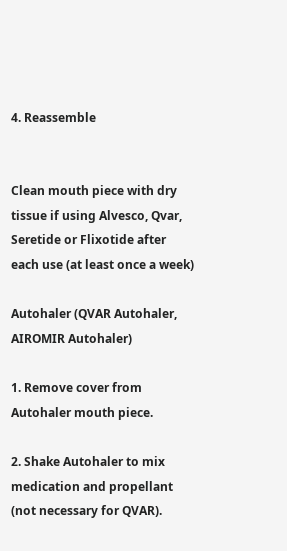4. Reassemble


Clean mouth piece with dry tissue if using Alvesco, Qvar, Seretide or Flixotide after each use (at least once a week)

Autohaler (QVAR Autohaler, AIROMIR Autohaler)

1. Remove cover from Autohaler mouth piece.

2. Shake Autohaler to mix medication and propellant (not necessary for QVAR).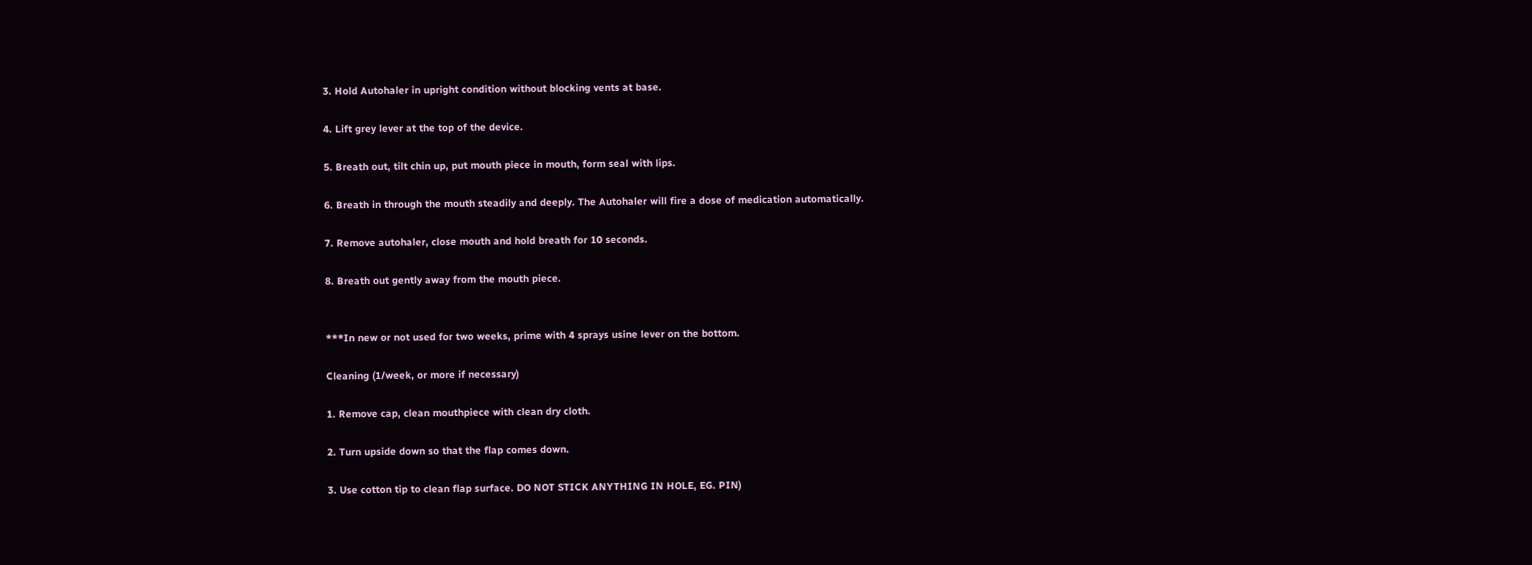3. Hold Autohaler in upright condition without blocking vents at base.

4. Lift grey lever at the top of the device.

5. Breath out, tilt chin up, put mouth piece in mouth, form seal with lips.

6. Breath in through the mouth steadily and deeply. The Autohaler will fire a dose of medication automatically.

7. Remove autohaler, close mouth and hold breath for 10 seconds.

8. Breath out gently away from the mouth piece.


***In new or not used for two weeks, prime with 4 sprays usine lever on the bottom.

Cleaning (1/week, or more if necessary)

1. Remove cap, clean mouthpiece with clean dry cloth.

2. Turn upside down so that the flap comes down.

3. Use cotton tip to clean flap surface. DO NOT STICK ANYTHING IN HOLE, EG. PIN)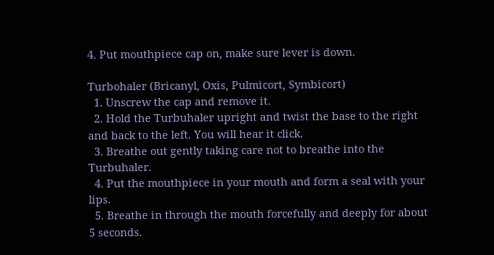4. Put mouthpiece cap on, make sure lever is down.

Turbohaler (Bricanyl, Oxis, Pulmicort, Symbicort)
  1. Unscrew the cap and remove it.
  2. Hold the Turbuhaler upright and twist the base to the right and back to the left. You will hear it click.
  3. Breathe out gently taking care not to breathe into the Turbuhaler.
  4. Put the mouthpiece in your mouth and form a seal with your lips.
  5. Breathe in through the mouth forcefully and deeply for about 5 seconds.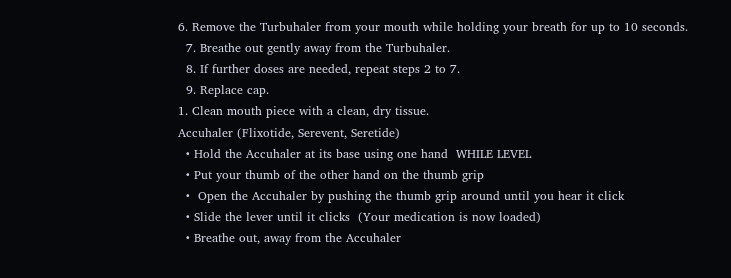6. Remove the Turbuhaler from your mouth while holding your breath for up to 10 seconds.
  7. Breathe out gently away from the Turbuhaler.
  8. If further doses are needed, repeat steps 2 to 7.
  9. Replace cap.
1. Clean mouth piece with a clean, dry tissue.
Accuhaler (Flixotide, Serevent, Seretide)
  • Hold the Accuhaler at its base using one hand  WHILE LEVEL
  • Put your thumb of the other hand on the thumb grip
  •  Open the Accuhaler by pushing the thumb grip around until you hear it click
  • Slide the lever until it clicks  (Your medication is now loaded)
  • Breathe out, away from the Accuhaler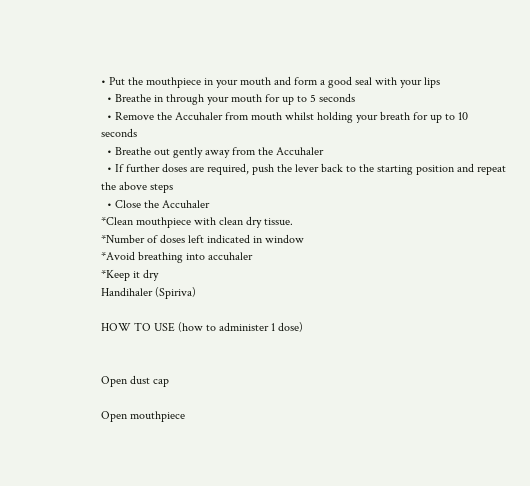• Put the mouthpiece in your mouth and form a good seal with your lips
  • Breathe in through your mouth for up to 5 seconds
  • Remove the Accuhaler from mouth whilst holding your breath for up to 10 seconds
  • Breathe out gently away from the Accuhaler
  • If further doses are required, push the lever back to the starting position and repeat the above steps
  • Close the Accuhaler
*Clean mouthpiece with clean dry tissue.
*Number of doses left indicated in window
*Avoid breathing into accuhaler
*Keep it dry
Handihaler (Spiriva)

HOW TO USE (how to administer 1 dose)


Open dust cap

Open mouthpiece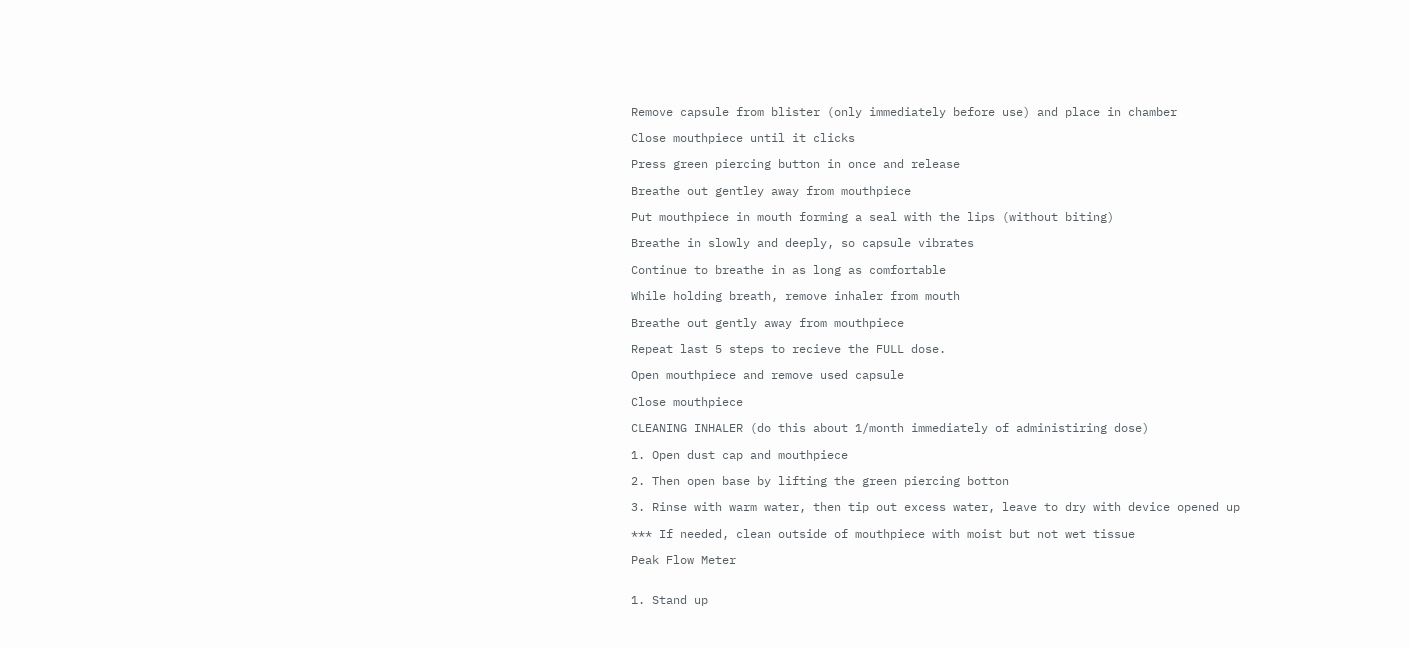Remove capsule from blister (only immediately before use) and place in chamber

Close mouthpiece until it clicks

Press green piercing button in once and release

Breathe out gentley away from mouthpiece

Put mouthpiece in mouth forming a seal with the lips (without biting)

Breathe in slowly and deeply, so capsule vibrates

Continue to breathe in as long as comfortable

While holding breath, remove inhaler from mouth

Breathe out gently away from mouthpiece

Repeat last 5 steps to recieve the FULL dose.

Open mouthpiece and remove used capsule

Close mouthpiece

CLEANING INHALER (do this about 1/month immediately of administiring dose)

1. Open dust cap and mouthpiece

2. Then open base by lifting the green piercing botton

3. Rinse with warm water, then tip out excess water, leave to dry with device opened up

*** If needed, clean outside of mouthpiece with moist but not wet tissue

Peak Flow Meter


1. Stand up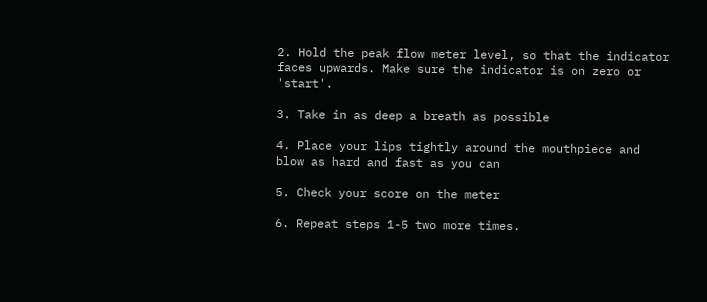2. Hold the peak flow meter level, so that the indicator faces upwards. Make sure the indicator is on zero or 'start'.

3. Take in as deep a breath as possible

4. Place your lips tightly around the mouthpiece and blow as hard and fast as you can

5. Check your score on the meter

6. Repeat steps 1-5 two more times.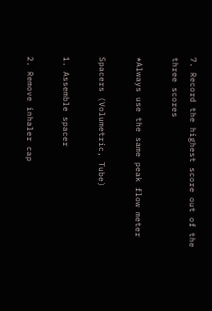7. Record the highest score out of the three scores

*Always use the same peak flow meter

Spacers (Volumetric, Tube)

1. Assemble spacer

2. Remove inhaler cap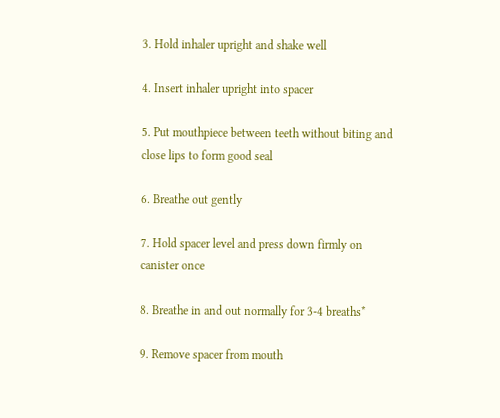3. Hold inhaler upright and shake well

4. Insert inhaler upright into spacer

5. Put mouthpiece between teeth without biting and close lips to form good seal

6. Breathe out gently

7. Hold spacer level and press down firmly on canister once

8. Breathe in and out normally for 3-4 breaths*

9. Remove spacer from mouth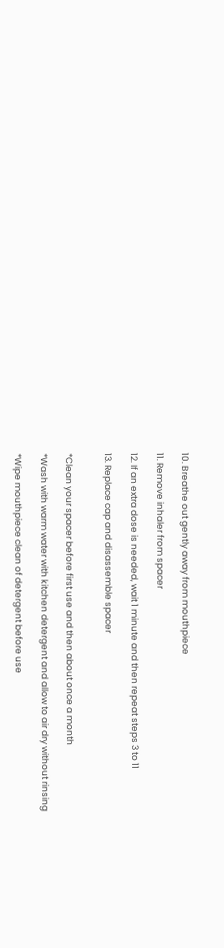10. Breathe out gently away from mouthpiece

11. Remove inhaler from spacer

12. If an extra dose is needed, wait 1 minute and then repeat steps 3 to 11

13. Replace cap and disassemble spacer


*Clean your spacer before first use and then about once a month

*Wash with warm water with kitchen detergent and allow to air dry without rinsing

*Wipe mouthpiece clean of detergent before use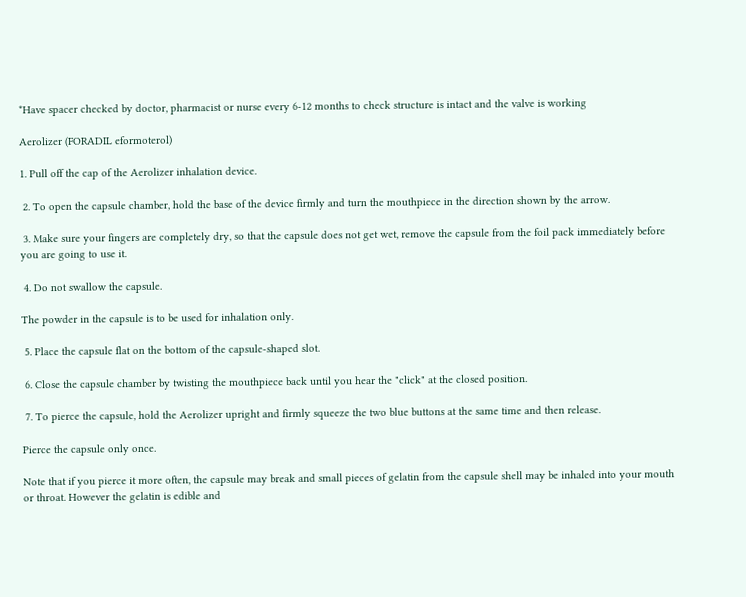*Have spacer checked by doctor, pharmacist or nurse every 6-12 months to check structure is intact and the valve is working

Aerolizer (FORADIL eformoterol)

1. Pull off the cap of the Aerolizer inhalation device.

 2. To open the capsule chamber, hold the base of the device firmly and turn the mouthpiece in the direction shown by the arrow.

 3. Make sure your fingers are completely dry, so that the capsule does not get wet, remove the capsule from the foil pack immediately before you are going to use it.

 4. Do not swallow the capsule.

The powder in the capsule is to be used for inhalation only.

 5. Place the capsule flat on the bottom of the capsule-shaped slot.

 6. Close the capsule chamber by twisting the mouthpiece back until you hear the "click" at the closed position.

 7. To pierce the capsule, hold the Aerolizer upright and firmly squeeze the two blue buttons at the same time and then release.

Pierce the capsule only once.

Note that if you pierce it more often, the capsule may break and small pieces of gelatin from the capsule shell may be inhaled into your mouth or throat. However the gelatin is edible and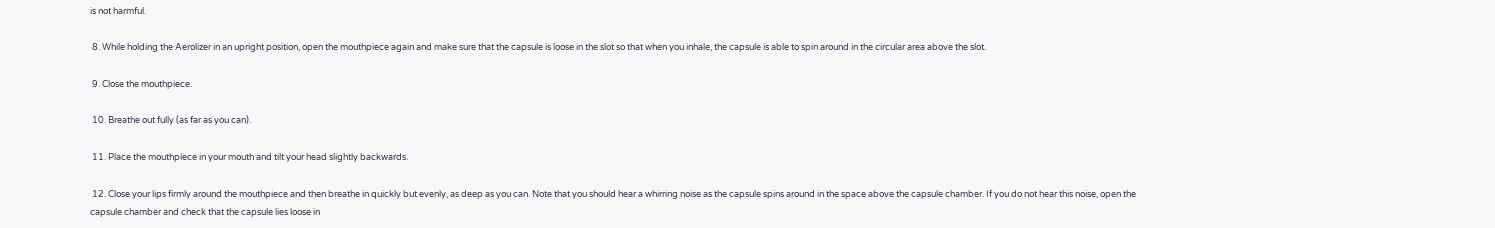is not harmful.

 8. While holding the Aerolizer in an upright position, open the mouthpiece again and make sure that the capsule is loose in the slot so that when you inhale, the capsule is able to spin around in the circular area above the slot.

 9. Close the mouthpiece.

 10. Breathe out fully (as far as you can).

 11. Place the mouthpiece in your mouth and tilt your head slightly backwards.

 12. Close your lips firmly around the mouthpiece and then breathe in quickly but evenly, as deep as you can. Note that you should hear a whirring noise as the capsule spins around in the space above the capsule chamber. If you do not hear this noise, open the capsule chamber and check that the capsule lies loose in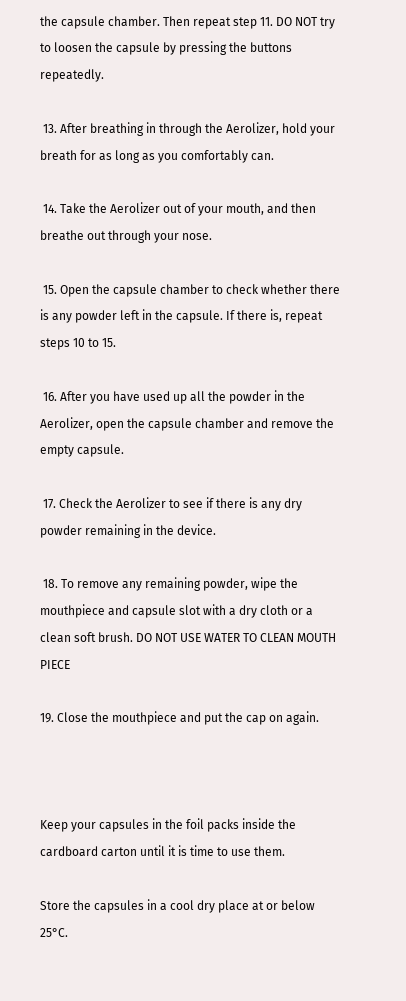the capsule chamber. Then repeat step 11. DO NOT try to loosen the capsule by pressing the buttons repeatedly.

 13. After breathing in through the Aerolizer, hold your breath for as long as you comfortably can.

 14. Take the Aerolizer out of your mouth, and then breathe out through your nose.

 15. Open the capsule chamber to check whether there is any powder left in the capsule. If there is, repeat steps 10 to 15.

 16. After you have used up all the powder in the Aerolizer, open the capsule chamber and remove the empty capsule.

 17. Check the Aerolizer to see if there is any dry powder remaining in the device.

 18. To remove any remaining powder, wipe the mouthpiece and capsule slot with a dry cloth or a clean soft brush. DO NOT USE WATER TO CLEAN MOUTH PIECE

19. Close the mouthpiece and put the cap on again.



Keep your capsules in the foil packs inside the cardboard carton until it is time to use them.

Store the capsules in a cool dry place at or below 25°C.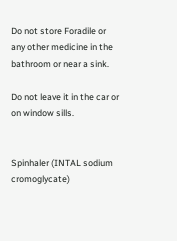Do not store Foradile or any other medicine in the bathroom or near a sink.

Do not leave it in the car or on window sills.


Spinhaler (INTAL sodium cromoglycate)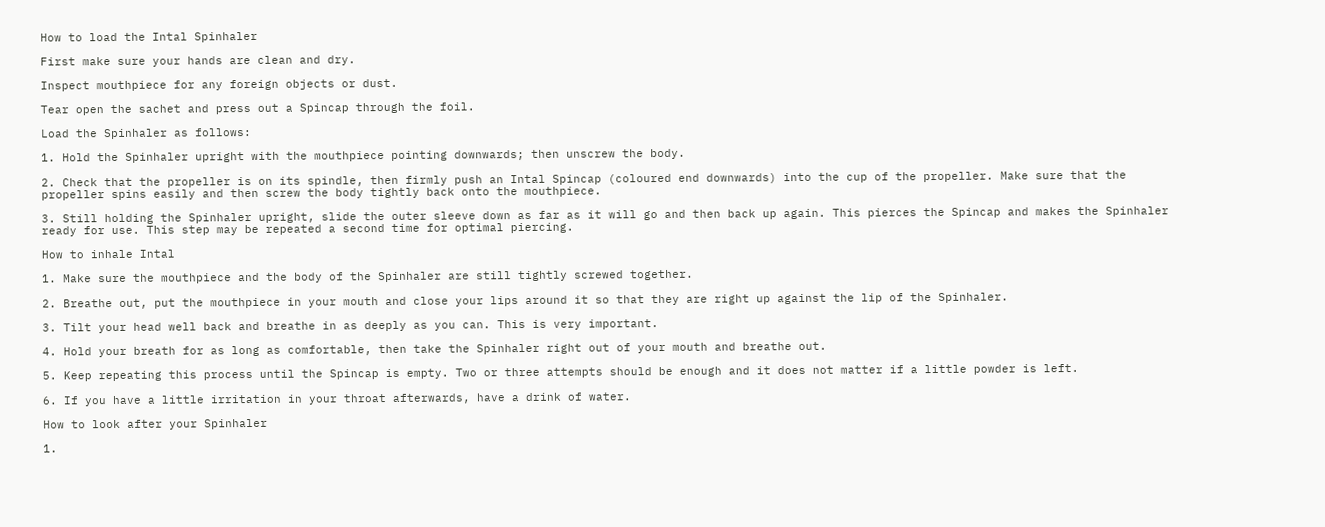How to load the Intal Spinhaler

First make sure your hands are clean and dry.

Inspect mouthpiece for any foreign objects or dust.

Tear open the sachet and press out a Spincap through the foil.

Load the Spinhaler as follows:

1. Hold the Spinhaler upright with the mouthpiece pointing downwards; then unscrew the body.

2. Check that the propeller is on its spindle, then firmly push an Intal Spincap (coloured end downwards) into the cup of the propeller. Make sure that the propeller spins easily and then screw the body tightly back onto the mouthpiece.

3. Still holding the Spinhaler upright, slide the outer sleeve down as far as it will go and then back up again. This pierces the Spincap and makes the Spinhaler ready for use. This step may be repeated a second time for optimal piercing.

How to inhale Intal

1. Make sure the mouthpiece and the body of the Spinhaler are still tightly screwed together.

2. Breathe out, put the mouthpiece in your mouth and close your lips around it so that they are right up against the lip of the Spinhaler.

3. Tilt your head well back and breathe in as deeply as you can. This is very important.

4. Hold your breath for as long as comfortable, then take the Spinhaler right out of your mouth and breathe out.

5. Keep repeating this process until the Spincap is empty. Two or three attempts should be enough and it does not matter if a little powder is left.

6. If you have a little irritation in your throat afterwards, have a drink of water.

How to look after your Spinhaler

1.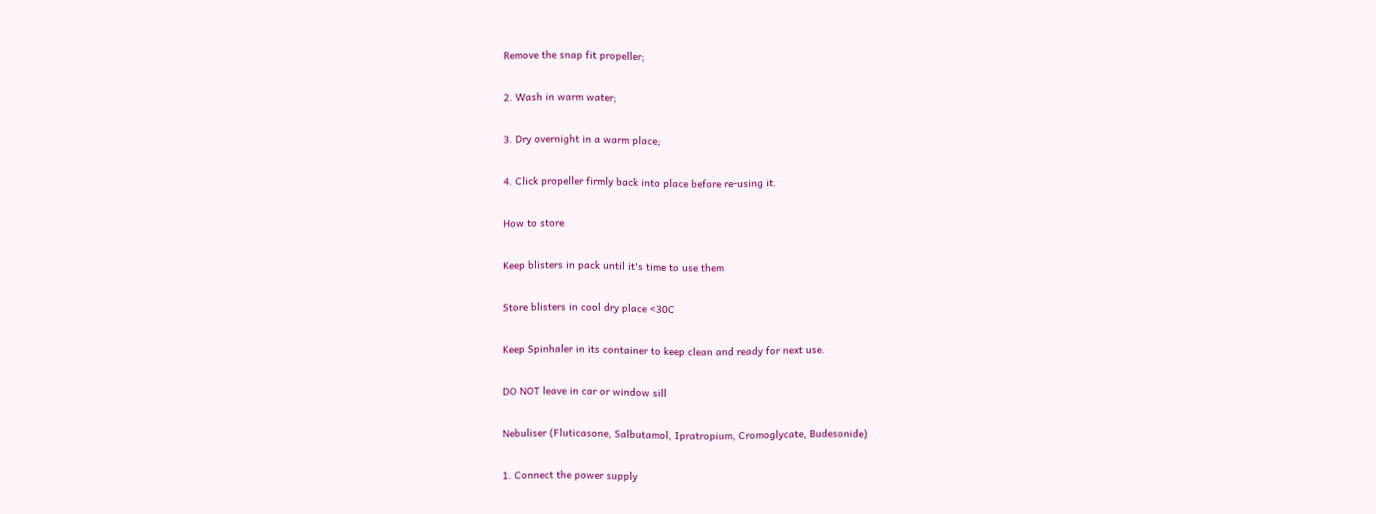Remove the snap fit propeller;

2. Wash in warm water;

3. Dry overnight in a warm place;

4. Click propeller firmly back into place before re-using it.

How to store

Keep blisters in pack until it's time to use them

Store blisters in cool dry place <30C

Keep Spinhaler in its container to keep clean and ready for next use.

DO NOT leave in car or window sill

Nebuliser (Fluticasone, Salbutamol, Ipratropium, Cromoglycate, Budesonide)

1. Connect the power supply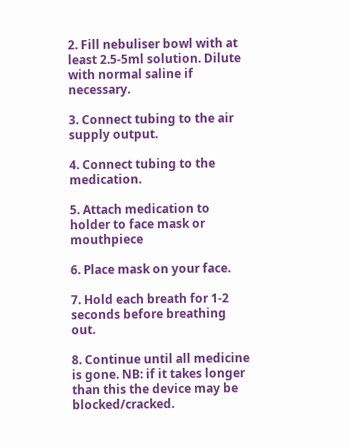2. Fill nebuliser bowl with at least 2.5-5ml solution. Dilute with normal saline if necessary.

3. Connect tubing to the air supply output.

4. Connect tubing to the medication.

5. Attach medication to holder to face mask or mouthpiece

6. Place mask on your face.

7. Hold each breath for 1-2 seconds before breathing out.

8. Continue until all medicine is gone. NB: if it takes longer than this the device may be blocked/cracked.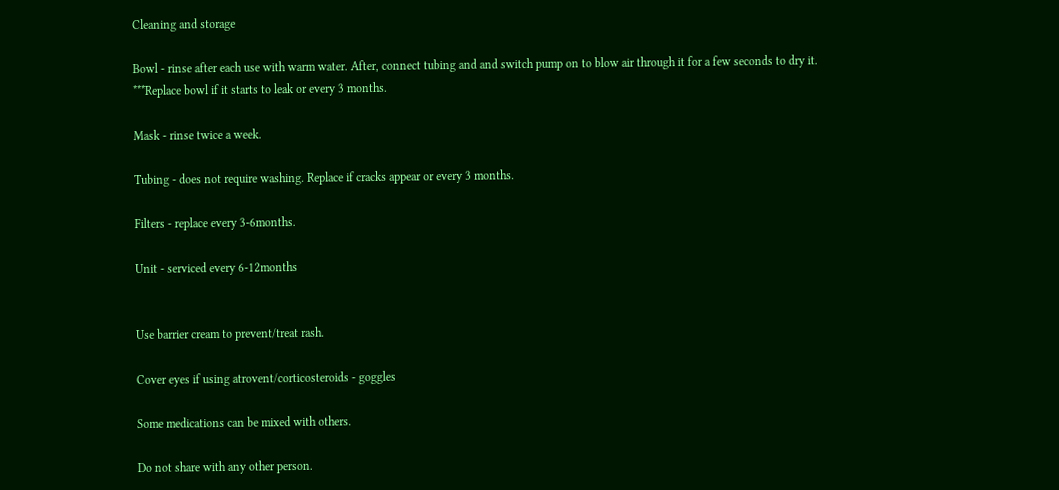Cleaning and storage

Bowl - rinse after each use with warm water. After, connect tubing and and switch pump on to blow air through it for a few seconds to dry it. ***Replace bowl if it starts to leak or every 3 months.

Mask - rinse twice a week.

Tubing - does not require washing. Replace if cracks appear or every 3 months.

Filters - replace every 3-6months.

Unit - serviced every 6-12months


Use barrier cream to prevent/treat rash.

Cover eyes if using atrovent/corticosteroids - goggles

Some medications can be mixed with others.

Do not share with any other person.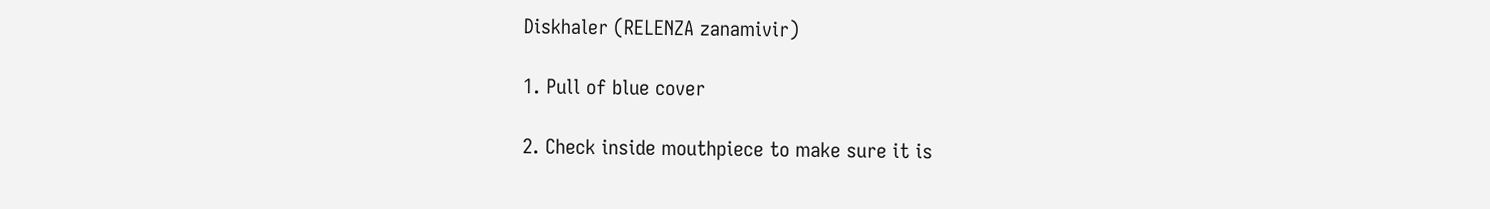Diskhaler (RELENZA zanamivir)

1. Pull of blue cover

2. Check inside mouthpiece to make sure it is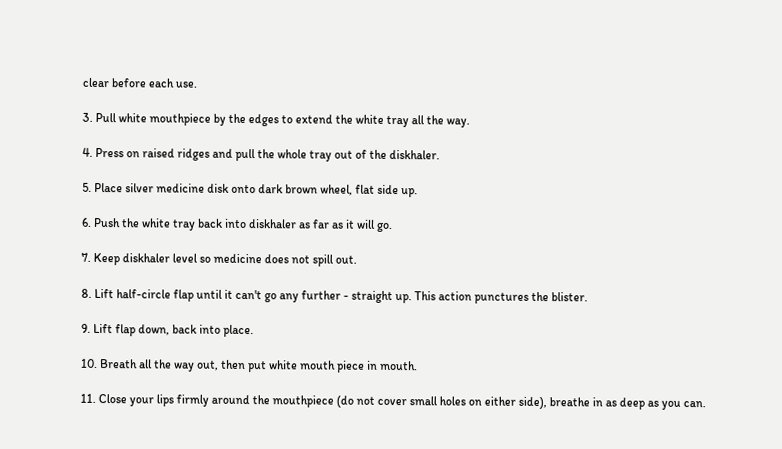clear before each use.

3. Pull white mouthpiece by the edges to extend the white tray all the way.

4. Press on raised ridges and pull the whole tray out of the diskhaler.

5. Place silver medicine disk onto dark brown wheel, flat side up.

6. Push the white tray back into diskhaler as far as it will go.

7. Keep diskhaler level so medicine does not spill out.

8. Lift half-circle flap until it can't go any further - straight up. This action punctures the blister.

9. Lift flap down, back into place.

10. Breath all the way out, then put white mouth piece in mouth.

11. Close your lips firmly around the mouthpiece (do not cover small holes on either side), breathe in as deep as you can.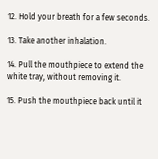12. Hold your breath for a few seconds.

13. Take another inhalation.

14. Pull the mouthpiece to extend the white tray, without removing it.

15. Push the mouthpiece back until it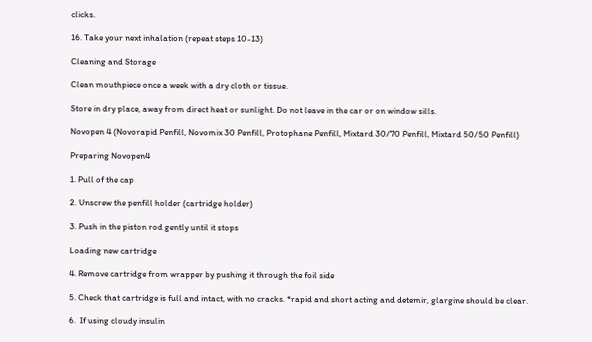clicks.

16. Take your next inhalation (repeat steps 10-13)

Cleaning and Storage

Clean mouthpiece once a week with a dry cloth or tissue.

Store in dry place, away from direct heat or sunlight. Do not leave in the car or on window sills.

Novopen 4 (Novorapid Penfill, Novomix 30 Penfill, Protophane Penfill, Mixtard 30/70 Penfill, Mixtard 50/50 Penfill)

Preparing Novopen4

1. Pull of the cap

2. Unscrew the penfill holder (cartridge holder)

3. Push in the piston rod gently until it stops

Loading new cartridge

4. Remove cartridge from wrapper by pushing it through the foil side

5. Check that cartridge is full and intact, with no cracks. *rapid and short acting and detemir, glargine should be clear.

6.  If using cloudy insulin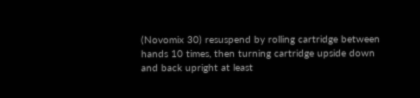(Novomix 30) resuspend by rolling cartridge between hands 10 times, then turning cartridge upside down and back upright at least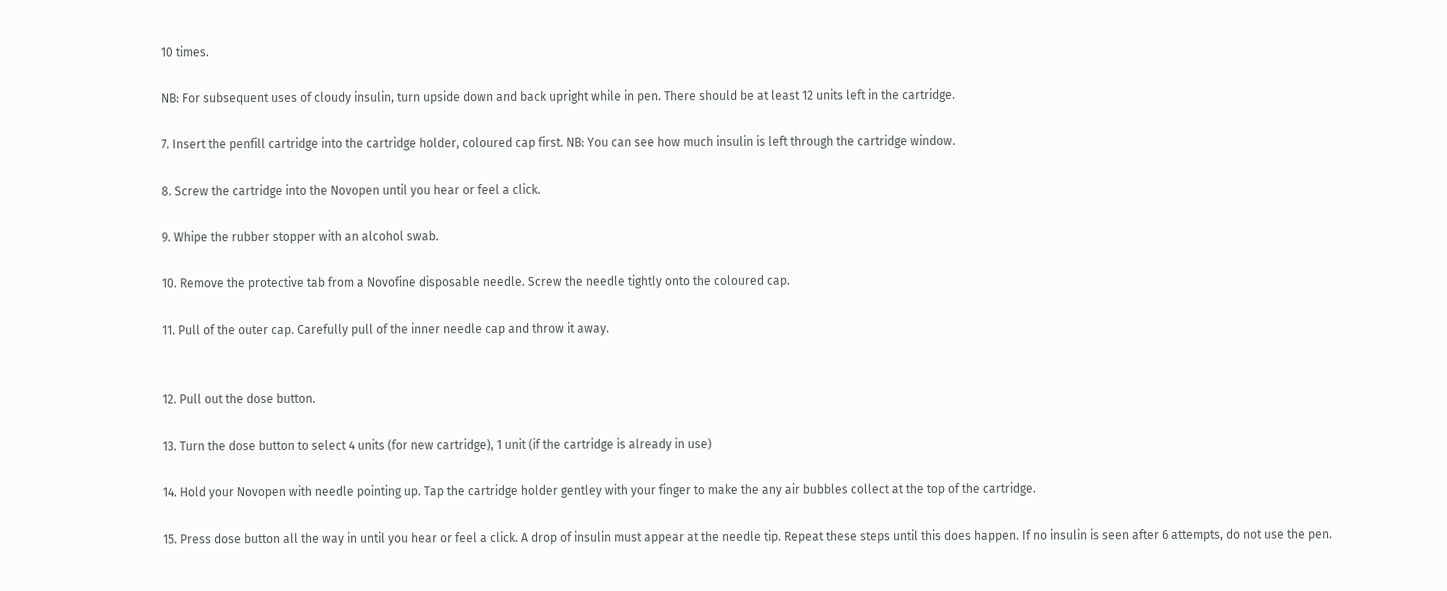10 times.

NB: For subsequent uses of cloudy insulin, turn upside down and back upright while in pen. There should be at least 12 units left in the cartridge.

7. Insert the penfill cartridge into the cartridge holder, coloured cap first. NB: You can see how much insulin is left through the cartridge window.

8. Screw the cartridge into the Novopen until you hear or feel a click.

9. Whipe the rubber stopper with an alcohol swab.

10. Remove the protective tab from a Novofine disposable needle. Screw the needle tightly onto the coloured cap.

11. Pull of the outer cap. Carefully pull of the inner needle cap and throw it away.


12. Pull out the dose button.

13. Turn the dose button to select 4 units (for new cartridge), 1 unit (if the cartridge is already in use)

14. Hold your Novopen with needle pointing up. Tap the cartridge holder gentley with your finger to make the any air bubbles collect at the top of the cartridge.

15. Press dose button all the way in until you hear or feel a click. A drop of insulin must appear at the needle tip. Repeat these steps until this does happen. If no insulin is seen after 6 attempts, do not use the pen.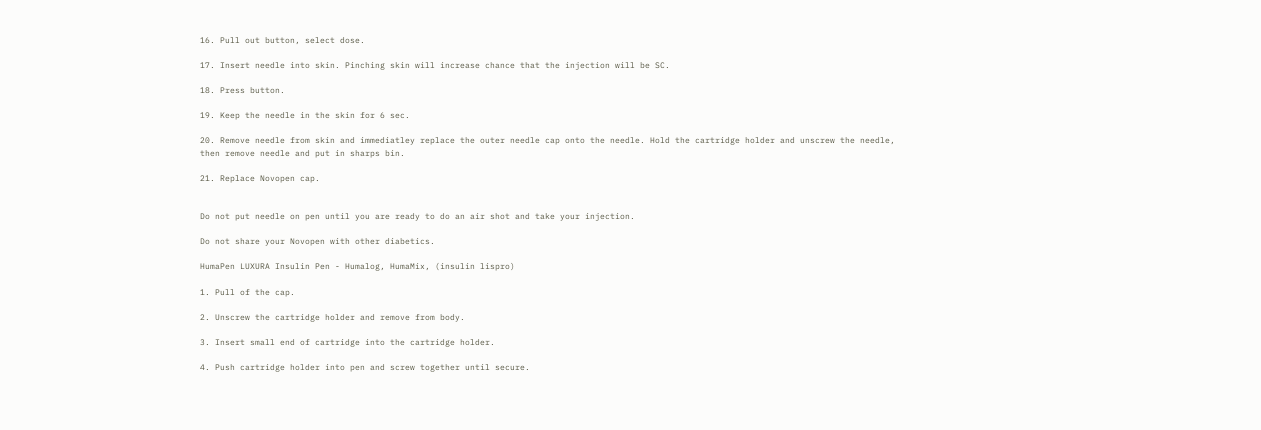16. Pull out button, select dose.

17. Insert needle into skin. Pinching skin will increase chance that the injection will be SC.

18. Press button.

19. Keep the needle in the skin for 6 sec.

20. Remove needle from skin and immediatley replace the outer needle cap onto the needle. Hold the cartridge holder and unscrew the needle, then remove needle and put in sharps bin.

21. Replace Novopen cap.


Do not put needle on pen until you are ready to do an air shot and take your injection.

Do not share your Novopen with other diabetics.

HumaPen LUXURA Insulin Pen - Humalog, HumaMix, (insulin lispro)

1. Pull of the cap.

2. Unscrew the cartridge holder and remove from body.

3. Insert small end of cartridge into the cartridge holder.

4. Push cartridge holder into pen and screw together until secure.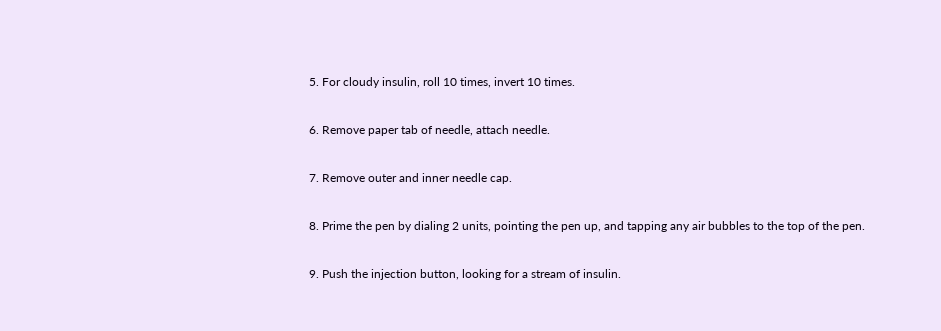5. For cloudy insulin, roll 10 times, invert 10 times.

6. Remove paper tab of needle, attach needle.

7. Remove outer and inner needle cap.

8. Prime the pen by dialing 2 units, pointing the pen up, and tapping any air bubbles to the top of the pen.

9. Push the injection button, looking for a stream of insulin.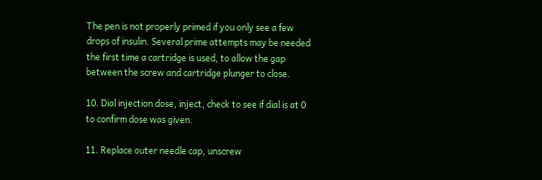The pen is not properly primed if you only see a few drops of insulin. Several prime attempts may be needed the first time a cartridge is used, to allow the gap between the screw and cartridge plunger to close.

10. Dial injection dose, inject, check to see if dial is at 0 to confirm dose was given.

11. Replace outer needle cap, unscrew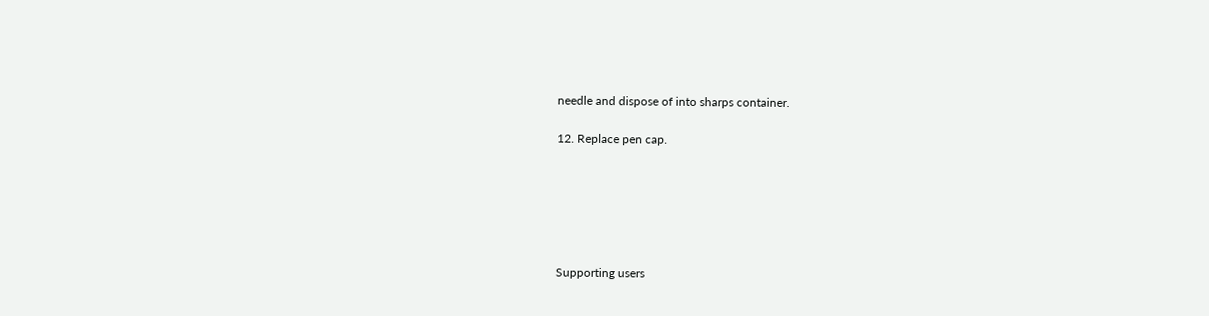needle and dispose of into sharps container.

12. Replace pen cap.






Supporting users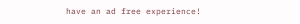have an ad free experience!